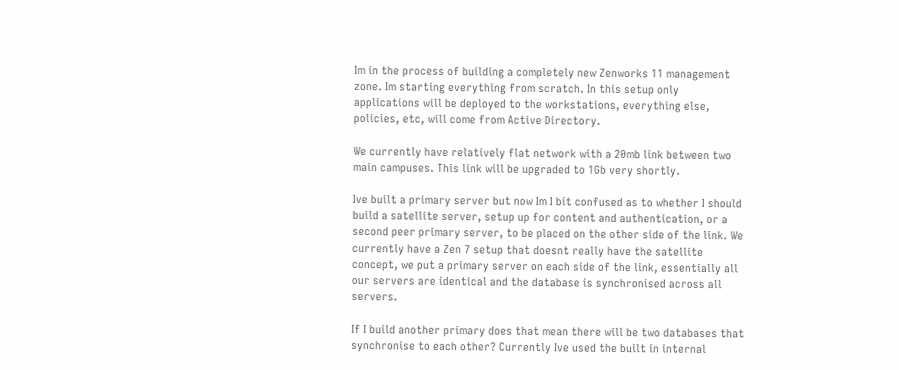Im in the process of building a completely new Zenworks 11 management zone. Im starting everything from scratch. In this setup only applications will be deployed to the workstations, everything else, policies, etc, will come from Active Directory.

We currently have relatively flat network with a 20mb link between two main campuses. This link will be upgraded to 1Gb very shortly.

Ive built a primary server but now Im I bit confused as to whether I should build a satellite server, setup up for content and authentication, or a second peer primary server, to be placed on the other side of the link. We currently have a Zen 7 setup that doesnt really have the satellite concept, we put a primary server on each side of the link, essentially all our servers are identical and the database is synchronised across all servers.

If I build another primary does that mean there will be two databases that synchronise to each other? Currently Ive used the built in internal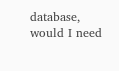database, would I need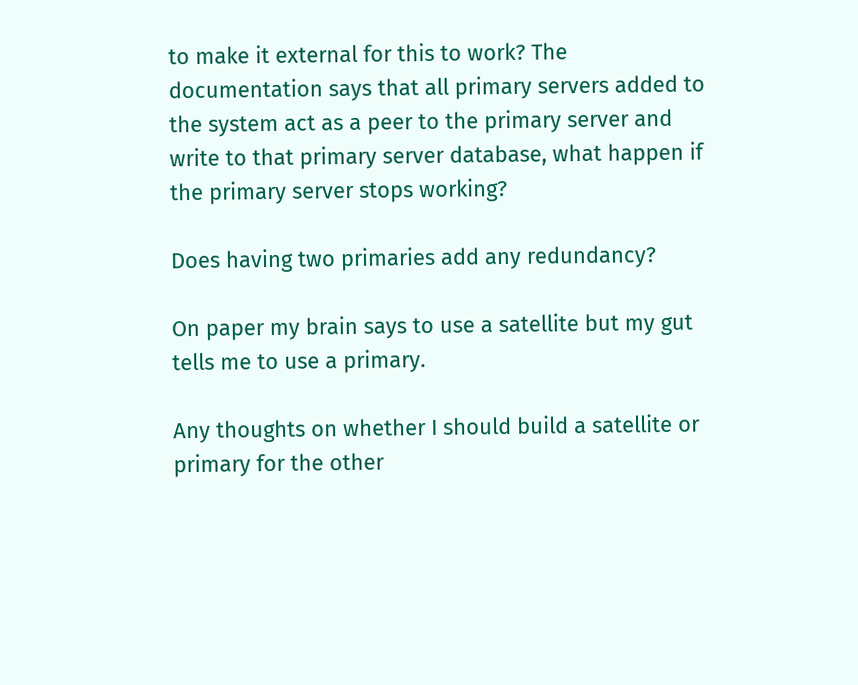to make it external for this to work? The documentation says that all primary servers added to the system act as a peer to the primary server and write to that primary server database, what happen if the primary server stops working?

Does having two primaries add any redundancy?

On paper my brain says to use a satellite but my gut tells me to use a primary.

Any thoughts on whether I should build a satellite or primary for the other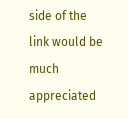side of the link would be much appreciated